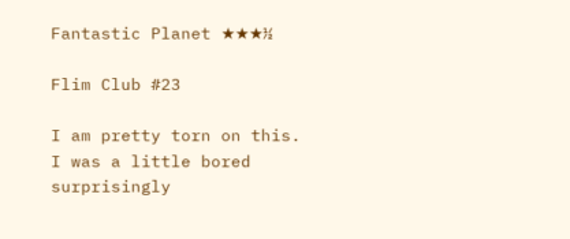Fantastic Planet ★★★½

Flim Club #23

I am pretty torn on this. I was a little bored surprisingly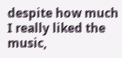despite how much I really liked the music,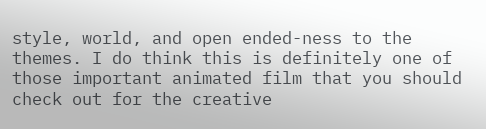style, world, and open ended-ness to the themes. I do think this is definitely one of those important animated film that you should check out for the creative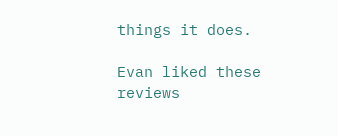things it does.

Evan liked these reviews